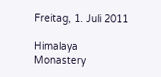Freitag, 1. Juli 2011

Himalaya Monastery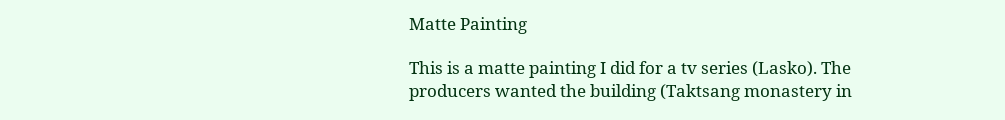Matte Painting

This is a matte painting I did for a tv series (Lasko). The producers wanted the building (Taktsang monastery in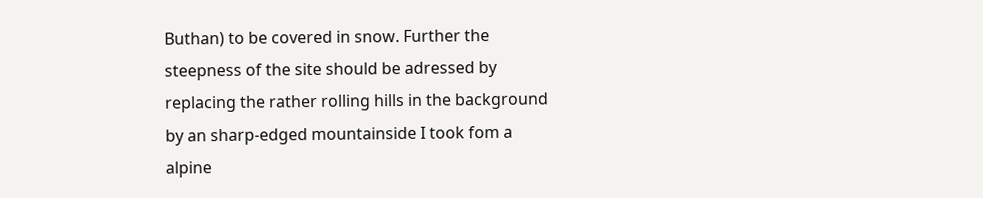Buthan) to be covered in snow. Further the steepness of the site should be adressed by replacing the rather rolling hills in the background by an sharp-edged mountainside I took fom a alpine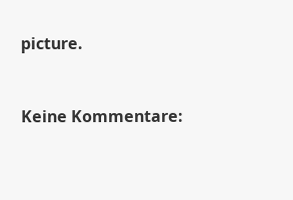picture.


Keine Kommentare: